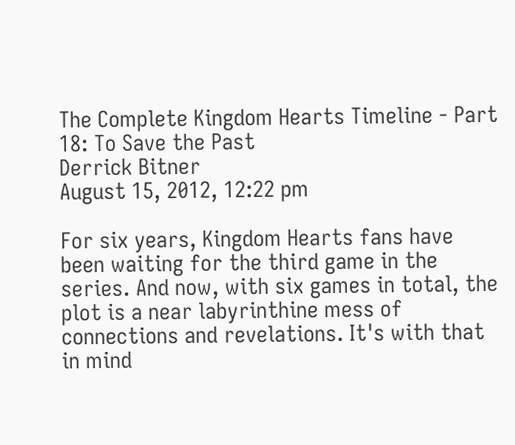The Complete Kingdom Hearts Timeline - Part 18: To Save the Past
Derrick Bitner
August 15, 2012, 12:22 pm

For six years, Kingdom Hearts fans have been waiting for the third game in the series. And now, with six games in total, the plot is a near labyrinthine mess of connections and revelations. It's with that in mind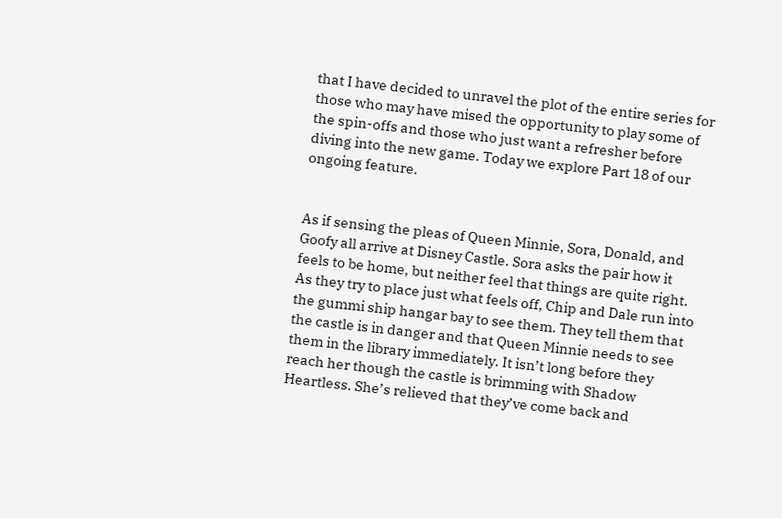that I have decided to unravel the plot of the entire series for those who may have mised the opportunity to play some of the spin-offs and those who just want a refresher before diving into the new game. Today we explore Part 18 of our ongoing feature.


As if sensing the pleas of Queen Minnie, Sora, Donald, and Goofy all arrive at Disney Castle. Sora asks the pair how it feels to be home, but neither feel that things are quite right. As they try to place just what feels off, Chip and Dale run into the gummi ship hangar bay to see them. They tell them that the castle is in danger and that Queen Minnie needs to see them in the library immediately. It isn’t long before they reach her though the castle is brimming with Shadow Heartless. She’s relieved that they’ve come back and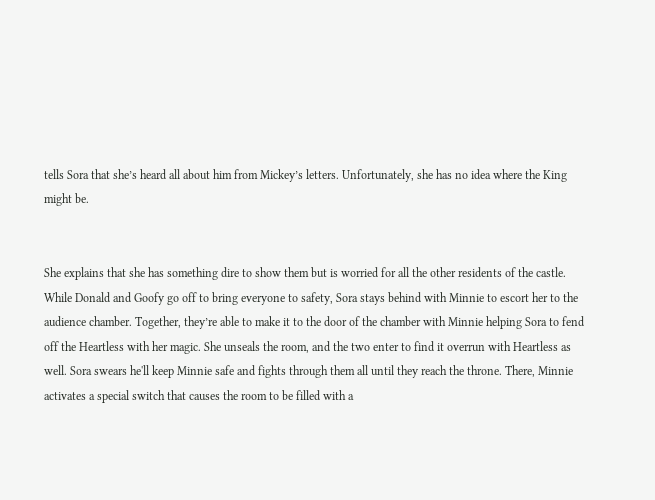tells Sora that she’s heard all about him from Mickey’s letters. Unfortunately, she has no idea where the King might be.


She explains that she has something dire to show them but is worried for all the other residents of the castle. While Donald and Goofy go off to bring everyone to safety, Sora stays behind with Minnie to escort her to the audience chamber. Together, they’re able to make it to the door of the chamber with Minnie helping Sora to fend off the Heartless with her magic. She unseals the room, and the two enter to find it overrun with Heartless as well. Sora swears he'll keep Minnie safe and fights through them all until they reach the throne. There, Minnie activates a special switch that causes the room to be filled with a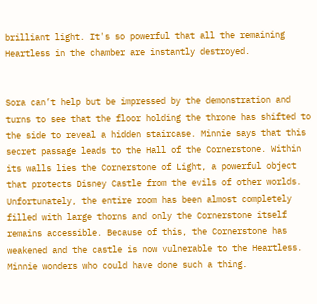brilliant light. It's so powerful that all the remaining Heartless in the chamber are instantly destroyed.


Sora can’t help but be impressed by the demonstration and turns to see that the floor holding the throne has shifted to the side to reveal a hidden staircase. Minnie says that this secret passage leads to the Hall of the Cornerstone. Within its walls lies the Cornerstone of Light, a powerful object that protects Disney Castle from the evils of other worlds. Unfortunately, the entire room has been almost completely filled with large thorns and only the Cornerstone itself remains accessible. Because of this, the Cornerstone has weakened and the castle is now vulnerable to the Heartless. Minnie wonders who could have done such a thing.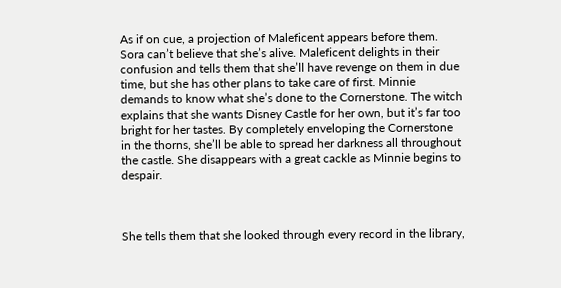As if on cue, a projection of Maleficent appears before them. Sora can’t believe that she’s alive. Maleficent delights in their confusion and tells them that she’ll have revenge on them in due time, but she has other plans to take care of first. Minnie demands to know what she’s done to the Cornerstone. The witch explains that she wants Disney Castle for her own, but it’s far too bright for her tastes. By completely enveloping the Cornerstone in the thorns, she’ll be able to spread her darkness all throughout the castle. She disappears with a great cackle as Minnie begins to despair.



She tells them that she looked through every record in the library,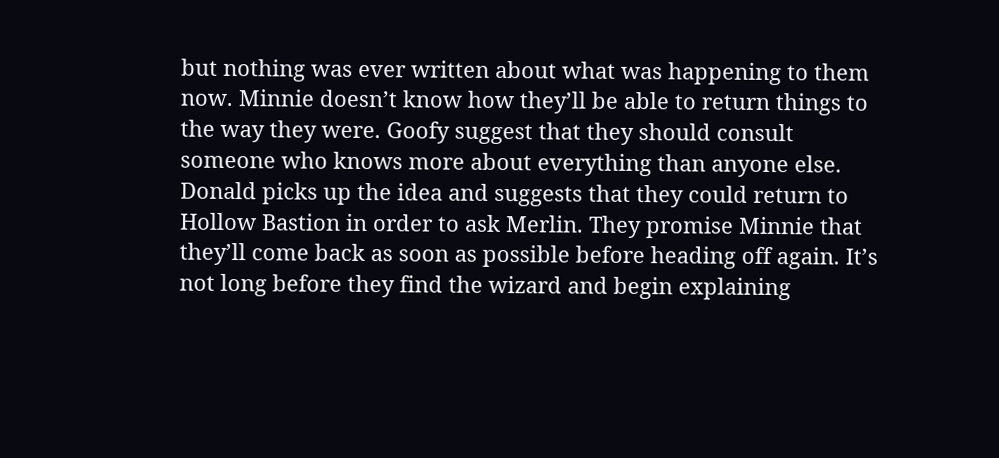but nothing was ever written about what was happening to them now. Minnie doesn’t know how they’ll be able to return things to the way they were. Goofy suggest that they should consult someone who knows more about everything than anyone else. Donald picks up the idea and suggests that they could return to Hollow Bastion in order to ask Merlin. They promise Minnie that they’ll come back as soon as possible before heading off again. It’s not long before they find the wizard and begin explaining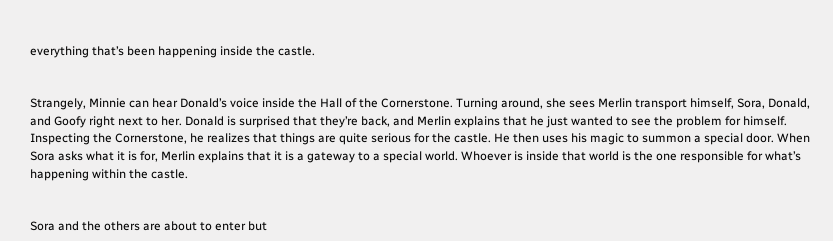everything that’s been happening inside the castle.


Strangely, Minnie can hear Donald’s voice inside the Hall of the Cornerstone. Turning around, she sees Merlin transport himself, Sora, Donald, and Goofy right next to her. Donald is surprised that they’re back, and Merlin explains that he just wanted to see the problem for himself. Inspecting the Cornerstone, he realizes that things are quite serious for the castle. He then uses his magic to summon a special door. When Sora asks what it is for, Merlin explains that it is a gateway to a special world. Whoever is inside that world is the one responsible for what’s happening within the castle.


Sora and the others are about to enter but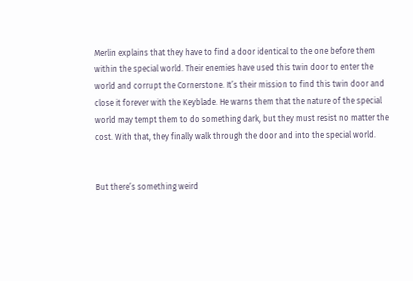Merlin explains that they have to find a door identical to the one before them within the special world. Their enemies have used this twin door to enter the world and corrupt the Cornerstone. It’s their mission to find this twin door and close it forever with the Keyblade. He warns them that the nature of the special world may tempt them to do something dark, but they must resist no matter the cost. With that, they finally walk through the door and into the special world.


But there’s something weird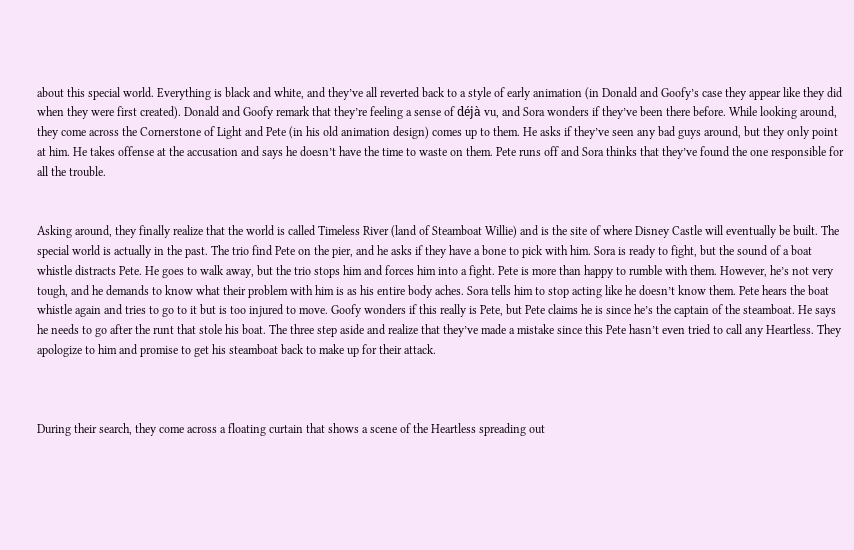about this special world. Everything is black and white, and they’ve all reverted back to a style of early animation (in Donald and Goofy’s case they appear like they did when they were first created). Donald and Goofy remark that they’re feeling a sense of déjà vu, and Sora wonders if they’ve been there before. While looking around, they come across the Cornerstone of Light and Pete (in his old animation design) comes up to them. He asks if they’ve seen any bad guys around, but they only point at him. He takes offense at the accusation and says he doesn’t have the time to waste on them. Pete runs off and Sora thinks that they’ve found the one responsible for all the trouble.


Asking around, they finally realize that the world is called Timeless River (land of Steamboat Willie) and is the site of where Disney Castle will eventually be built. The special world is actually in the past. The trio find Pete on the pier, and he asks if they have a bone to pick with him. Sora is ready to fight, but the sound of a boat whistle distracts Pete. He goes to walk away, but the trio stops him and forces him into a fight. Pete is more than happy to rumble with them. However, he’s not very tough, and he demands to know what their problem with him is as his entire body aches. Sora tells him to stop acting like he doesn’t know them. Pete hears the boat whistle again and tries to go to it but is too injured to move. Goofy wonders if this really is Pete, but Pete claims he is since he’s the captain of the steamboat. He says he needs to go after the runt that stole his boat. The three step aside and realize that they’ve made a mistake since this Pete hasn’t even tried to call any Heartless. They apologize to him and promise to get his steamboat back to make up for their attack.



During their search, they come across a floating curtain that shows a scene of the Heartless spreading out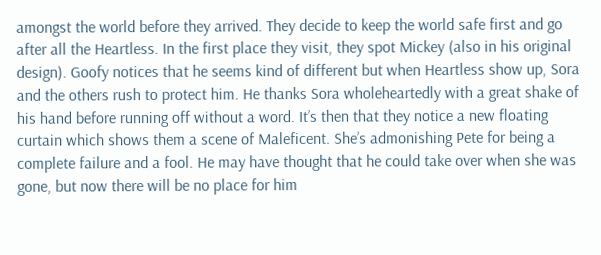amongst the world before they arrived. They decide to keep the world safe first and go after all the Heartless. In the first place they visit, they spot Mickey (also in his original design). Goofy notices that he seems kind of different but when Heartless show up, Sora and the others rush to protect him. He thanks Sora wholeheartedly with a great shake of his hand before running off without a word. It’s then that they notice a new floating curtain which shows them a scene of Maleficent. She’s admonishing Pete for being a complete failure and a fool. He may have thought that he could take over when she was gone, but now there will be no place for him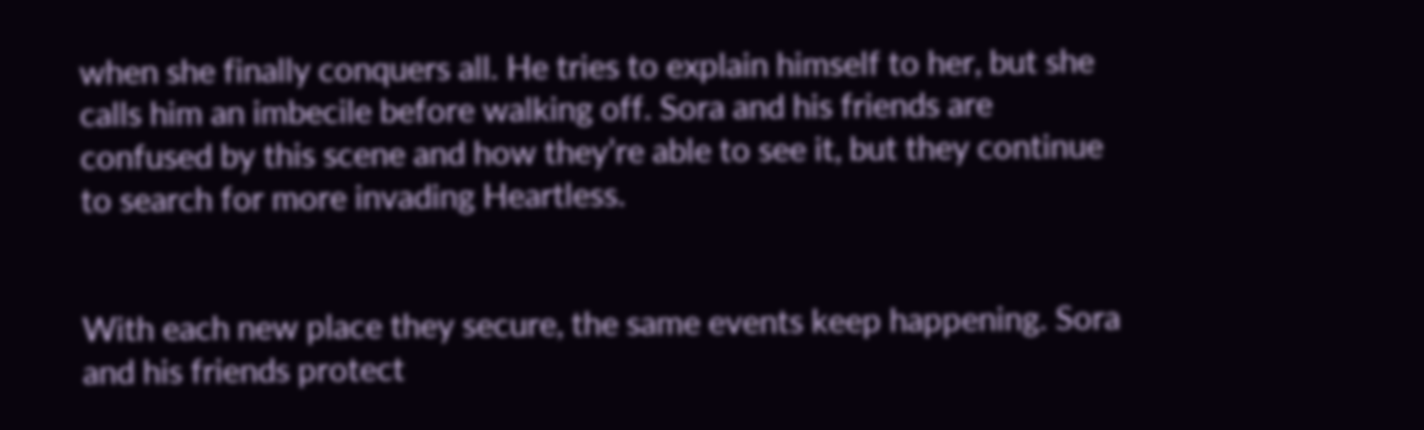when she finally conquers all. He tries to explain himself to her, but she calls him an imbecile before walking off. Sora and his friends are confused by this scene and how they’re able to see it, but they continue to search for more invading Heartless.


With each new place they secure, the same events keep happening. Sora and his friends protect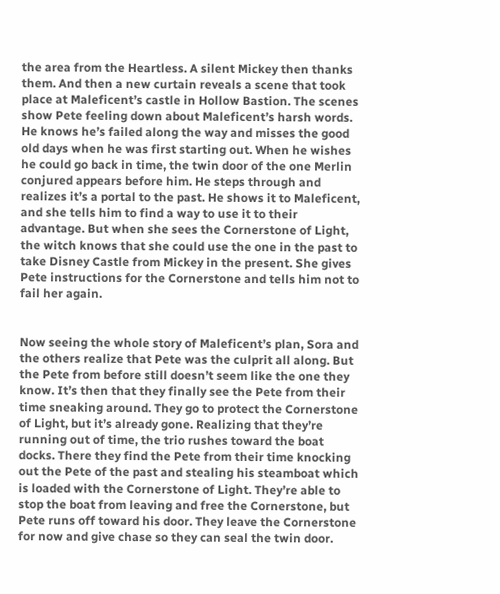the area from the Heartless. A silent Mickey then thanks them. And then a new curtain reveals a scene that took place at Maleficent’s castle in Hollow Bastion. The scenes show Pete feeling down about Maleficent’s harsh words. He knows he’s failed along the way and misses the good old days when he was first starting out. When he wishes he could go back in time, the twin door of the one Merlin conjured appears before him. He steps through and realizes it’s a portal to the past. He shows it to Maleficent, and she tells him to find a way to use it to their advantage. But when she sees the Cornerstone of Light, the witch knows that she could use the one in the past to take Disney Castle from Mickey in the present. She gives Pete instructions for the Cornerstone and tells him not to fail her again.


Now seeing the whole story of Maleficent’s plan, Sora and the others realize that Pete was the culprit all along. But the Pete from before still doesn’t seem like the one they know. It’s then that they finally see the Pete from their time sneaking around. They go to protect the Cornerstone of Light, but it’s already gone. Realizing that they’re running out of time, the trio rushes toward the boat docks. There they find the Pete from their time knocking out the Pete of the past and stealing his steamboat which is loaded with the Cornerstone of Light. They’re able to stop the boat from leaving and free the Cornerstone, but Pete runs off toward his door. They leave the Cornerstone for now and give chase so they can seal the twin door.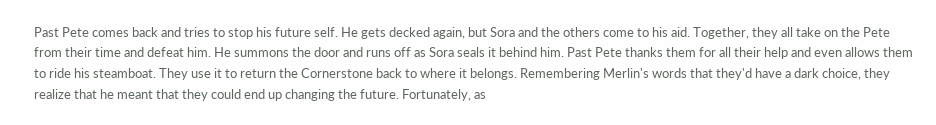Past Pete comes back and tries to stop his future self. He gets decked again, but Sora and the others come to his aid. Together, they all take on the Pete from their time and defeat him. He summons the door and runs off as Sora seals it behind him. Past Pete thanks them for all their help and even allows them to ride his steamboat. They use it to return the Cornerstone back to where it belongs. Remembering Merlin's words that they'd have a dark choice, they realize that he meant that they could end up changing the future. Fortunately, as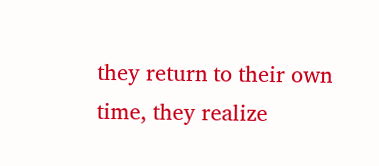they return to their own time, they realize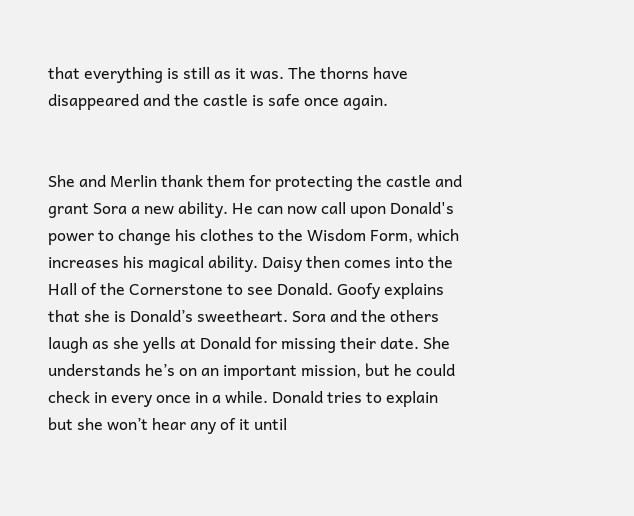that everything is still as it was. The thorns have disappeared and the castle is safe once again.


She and Merlin thank them for protecting the castle and grant Sora a new ability. He can now call upon Donald's power to change his clothes to the Wisdom Form, which increases his magical ability. Daisy then comes into the Hall of the Cornerstone to see Donald. Goofy explains that she is Donald’s sweetheart. Sora and the others laugh as she yells at Donald for missing their date. She understands he’s on an important mission, but he could check in every once in a while. Donald tries to explain but she won’t hear any of it until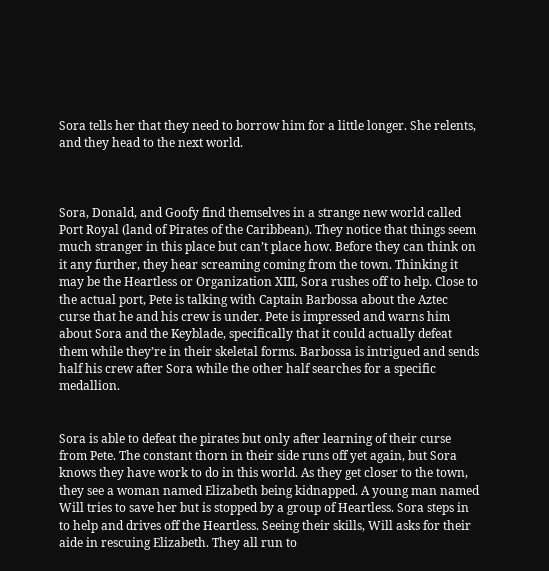Sora tells her that they need to borrow him for a little longer. She relents, and they head to the next world.



Sora, Donald, and Goofy find themselves in a strange new world called Port Royal (land of Pirates of the Caribbean). They notice that things seem much stranger in this place but can’t place how. Before they can think on it any further, they hear screaming coming from the town. Thinking it may be the Heartless or Organization XIII, Sora rushes off to help. Close to the actual port, Pete is talking with Captain Barbossa about the Aztec curse that he and his crew is under. Pete is impressed and warns him about Sora and the Keyblade, specifically that it could actually defeat them while they’re in their skeletal forms. Barbossa is intrigued and sends half his crew after Sora while the other half searches for a specific medallion.


Sora is able to defeat the pirates but only after learning of their curse from Pete. The constant thorn in their side runs off yet again, but Sora knows they have work to do in this world. As they get closer to the town, they see a woman named Elizabeth being kidnapped. A young man named Will tries to save her but is stopped by a group of Heartless. Sora steps in to help and drives off the Heartless. Seeing their skills, Will asks for their aide in rescuing Elizabeth. They all run to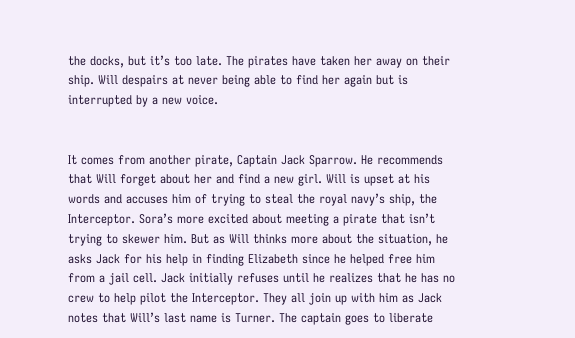the docks, but it’s too late. The pirates have taken her away on their ship. Will despairs at never being able to find her again but is interrupted by a new voice.


It comes from another pirate, Captain Jack Sparrow. He recommends that Will forget about her and find a new girl. Will is upset at his words and accuses him of trying to steal the royal navy’s ship, the Interceptor. Sora’s more excited about meeting a pirate that isn’t trying to skewer him. But as Will thinks more about the situation, he asks Jack for his help in finding Elizabeth since he helped free him from a jail cell. Jack initially refuses until he realizes that he has no crew to help pilot the Interceptor. They all join up with him as Jack notes that Will’s last name is Turner. The captain goes to liberate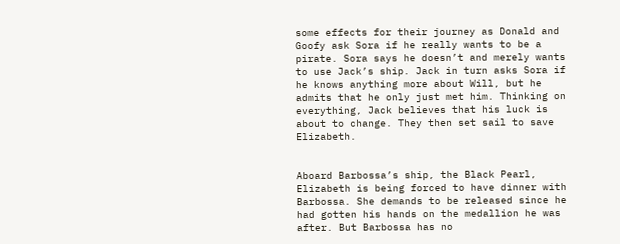some effects for their journey as Donald and Goofy ask Sora if he really wants to be a pirate. Sora says he doesn’t and merely wants to use Jack’s ship. Jack in turn asks Sora if he knows anything more about Will, but he admits that he only just met him. Thinking on everything, Jack believes that his luck is about to change. They then set sail to save Elizabeth.


Aboard Barbossa’s ship, the Black Pearl, Elizabeth is being forced to have dinner with Barbossa. She demands to be released since he had gotten his hands on the medallion he was after. But Barbossa has no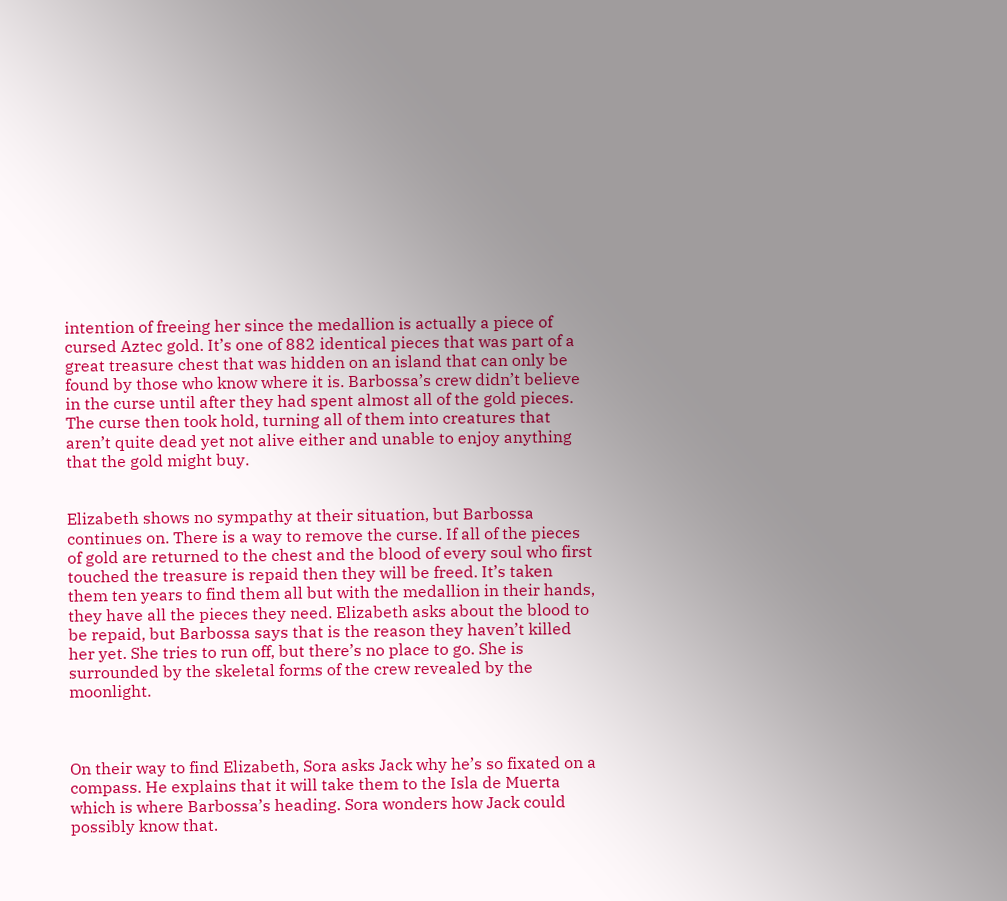intention of freeing her since the medallion is actually a piece of cursed Aztec gold. It’s one of 882 identical pieces that was part of a great treasure chest that was hidden on an island that can only be found by those who know where it is. Barbossa’s crew didn’t believe in the curse until after they had spent almost all of the gold pieces. The curse then took hold, turning all of them into creatures that aren’t quite dead yet not alive either and unable to enjoy anything that the gold might buy.


Elizabeth shows no sympathy at their situation, but Barbossa continues on. There is a way to remove the curse. If all of the pieces of gold are returned to the chest and the blood of every soul who first touched the treasure is repaid then they will be freed. It’s taken them ten years to find them all but with the medallion in their hands, they have all the pieces they need. Elizabeth asks about the blood to be repaid, but Barbossa says that is the reason they haven’t killed her yet. She tries to run off, but there’s no place to go. She is surrounded by the skeletal forms of the crew revealed by the moonlight.



On their way to find Elizabeth, Sora asks Jack why he’s so fixated on a compass. He explains that it will take them to the Isla de Muerta which is where Barbossa’s heading. Sora wonders how Jack could possibly know that.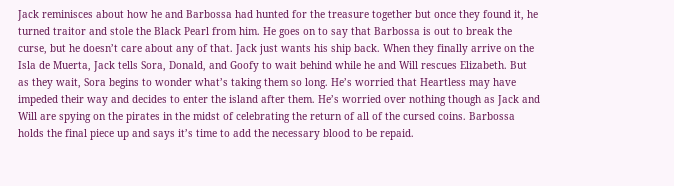Jack reminisces about how he and Barbossa had hunted for the treasure together but once they found it, he turned traitor and stole the Black Pearl from him. He goes on to say that Barbossa is out to break the curse, but he doesn’t care about any of that. Jack just wants his ship back. When they finally arrive on the Isla de Muerta, Jack tells Sora, Donald, and Goofy to wait behind while he and Will rescues Elizabeth. But as they wait, Sora begins to wonder what’s taking them so long. He’s worried that Heartless may have impeded their way and decides to enter the island after them. He’s worried over nothing though as Jack and Will are spying on the pirates in the midst of celebrating the return of all of the cursed coins. Barbossa holds the final piece up and says it’s time to add the necessary blood to be repaid.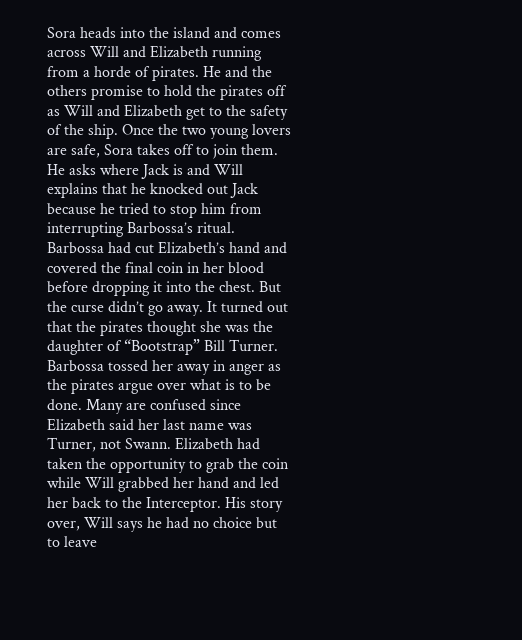Sora heads into the island and comes across Will and Elizabeth running from a horde of pirates. He and the others promise to hold the pirates off as Will and Elizabeth get to the safety of the ship. Once the two young lovers are safe, Sora takes off to join them. He asks where Jack is and Will explains that he knocked out Jack because he tried to stop him from interrupting Barbossa’s ritual. Barbossa had cut Elizabeth’s hand and covered the final coin in her blood before dropping it into the chest. But the curse didn’t go away. It turned out that the pirates thought she was the daughter of “Bootstrap” Bill Turner. Barbossa tossed her away in anger as the pirates argue over what is to be done. Many are confused since Elizabeth said her last name was Turner, not Swann. Elizabeth had taken the opportunity to grab the coin while Will grabbed her hand and led her back to the Interceptor. His story over, Will says he had no choice but to leave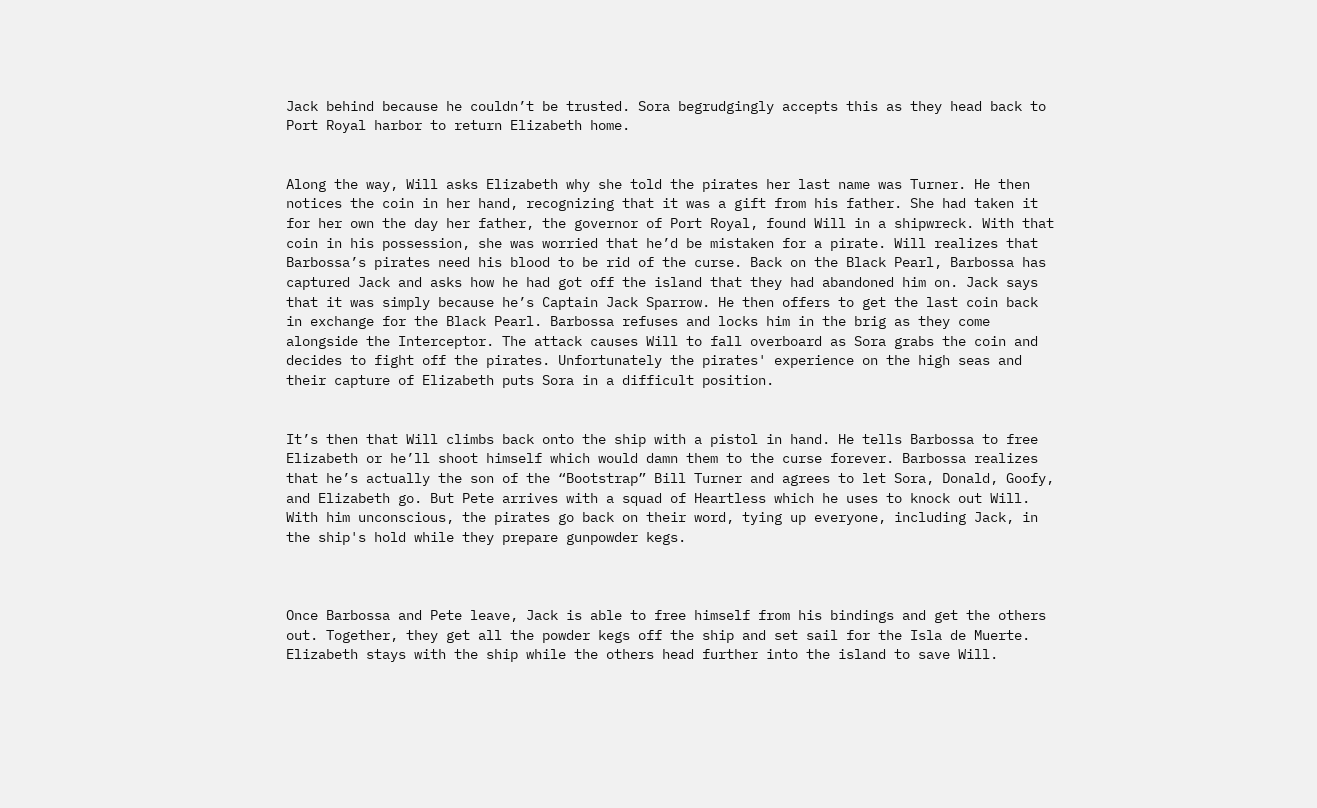Jack behind because he couldn’t be trusted. Sora begrudgingly accepts this as they head back to Port Royal harbor to return Elizabeth home.


Along the way, Will asks Elizabeth why she told the pirates her last name was Turner. He then notices the coin in her hand, recognizing that it was a gift from his father. She had taken it for her own the day her father, the governor of Port Royal, found Will in a shipwreck. With that coin in his possession, she was worried that he’d be mistaken for a pirate. Will realizes that Barbossa’s pirates need his blood to be rid of the curse. Back on the Black Pearl, Barbossa has captured Jack and asks how he had got off the island that they had abandoned him on. Jack says that it was simply because he’s Captain Jack Sparrow. He then offers to get the last coin back in exchange for the Black Pearl. Barbossa refuses and locks him in the brig as they come alongside the Interceptor. The attack causes Will to fall overboard as Sora grabs the coin and decides to fight off the pirates. Unfortunately the pirates' experience on the high seas and their capture of Elizabeth puts Sora in a difficult position.


It’s then that Will climbs back onto the ship with a pistol in hand. He tells Barbossa to free Elizabeth or he’ll shoot himself which would damn them to the curse forever. Barbossa realizes that he’s actually the son of the “Bootstrap” Bill Turner and agrees to let Sora, Donald, Goofy, and Elizabeth go. But Pete arrives with a squad of Heartless which he uses to knock out Will. With him unconscious, the pirates go back on their word, tying up everyone, including Jack, in the ship's hold while they prepare gunpowder kegs.



Once Barbossa and Pete leave, Jack is able to free himself from his bindings and get the others out. Together, they get all the powder kegs off the ship and set sail for the Isla de Muerte. Elizabeth stays with the ship while the others head further into the island to save Will.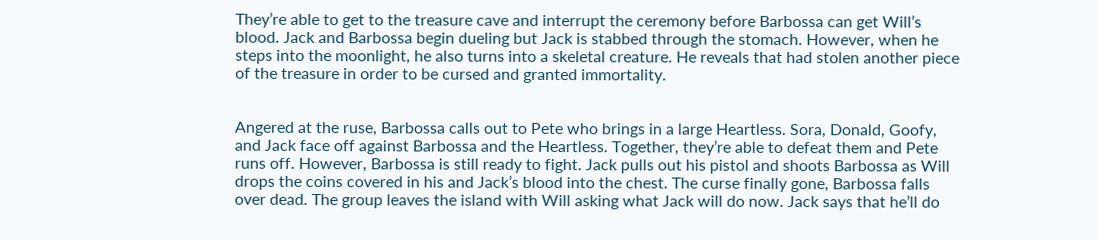They’re able to get to the treasure cave and interrupt the ceremony before Barbossa can get Will’s blood. Jack and Barbossa begin dueling but Jack is stabbed through the stomach. However, when he steps into the moonlight, he also turns into a skeletal creature. He reveals that had stolen another piece of the treasure in order to be cursed and granted immortality.


Angered at the ruse, Barbossa calls out to Pete who brings in a large Heartless. Sora, Donald, Goofy, and Jack face off against Barbossa and the Heartless. Together, they’re able to defeat them and Pete runs off. However, Barbossa is still ready to fight. Jack pulls out his pistol and shoots Barbossa as Will drops the coins covered in his and Jack’s blood into the chest. The curse finally gone, Barbossa falls over dead. The group leaves the island with Will asking what Jack will do now. Jack says that he’ll do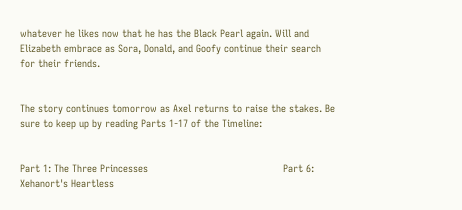whatever he likes now that he has the Black Pearl again. Will and Elizabeth embrace as Sora, Donald, and Goofy continue their search for their friends.


The story continues tomorrow as Axel returns to raise the stakes. Be sure to keep up by reading Parts 1-17 of the Timeline:


Part 1: The Three Princesses                                             Part 6: Xehanort's Heartless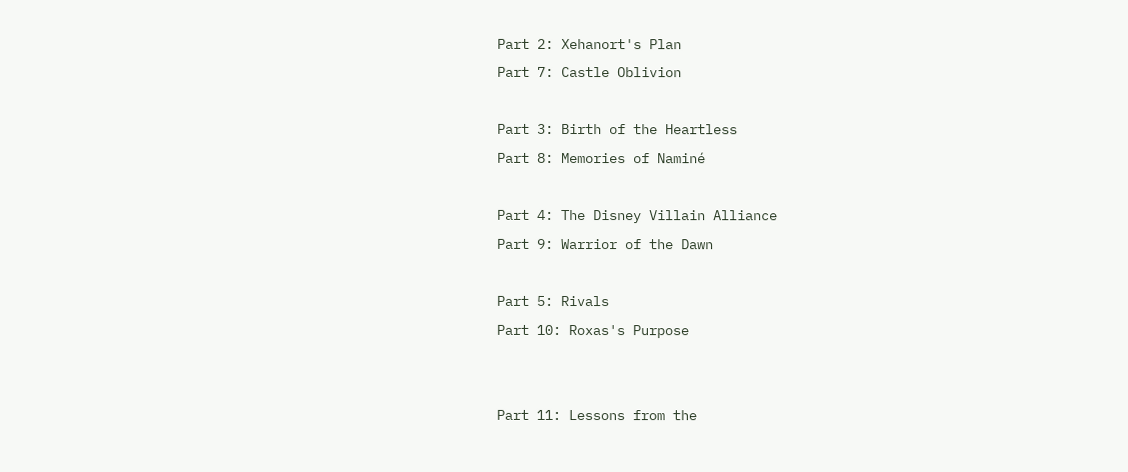Part 2: Xehanort's Plan                                                         Part 7: Castle Oblivion

Part 3: Birth of the Heartless                                               Part 8: Memories of Naminé

Part 4: The Disney Villain Alliance                                     Part 9: Warrior of the Dawn

Part 5: Rivals                                                                          Part 10: Roxas's Purpose


Part 11: Lessons from the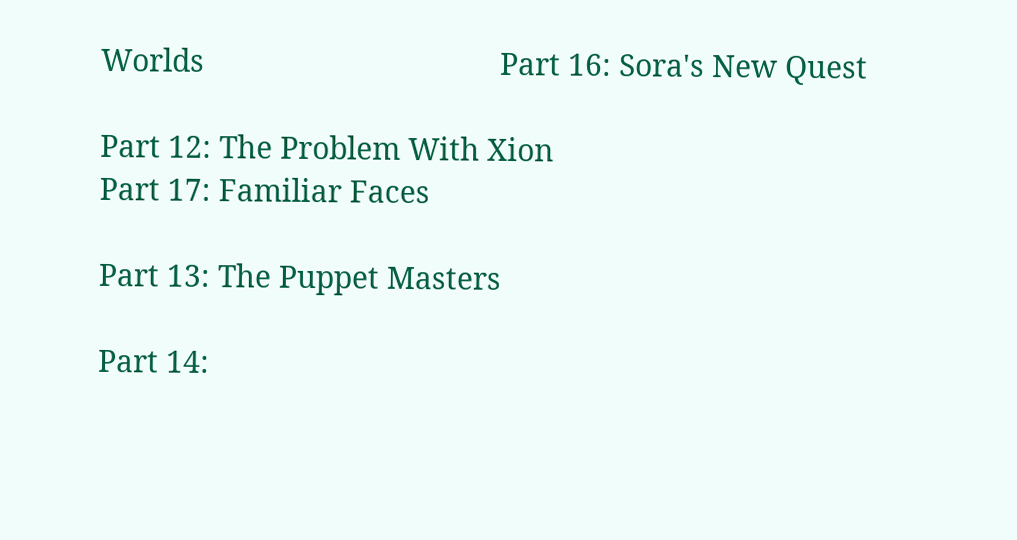Worlds                                     Part 16: Sora's New Quest

Part 12: The Problem With Xion                                          Part 17: Familiar Faces

Part 13: The Puppet Masters

Part 14: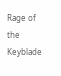Rage of the Keyblade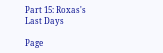Part 15: Roxas's Last Days

Page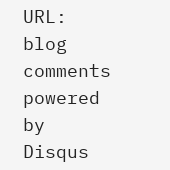URL:
blog comments powered by Disqus